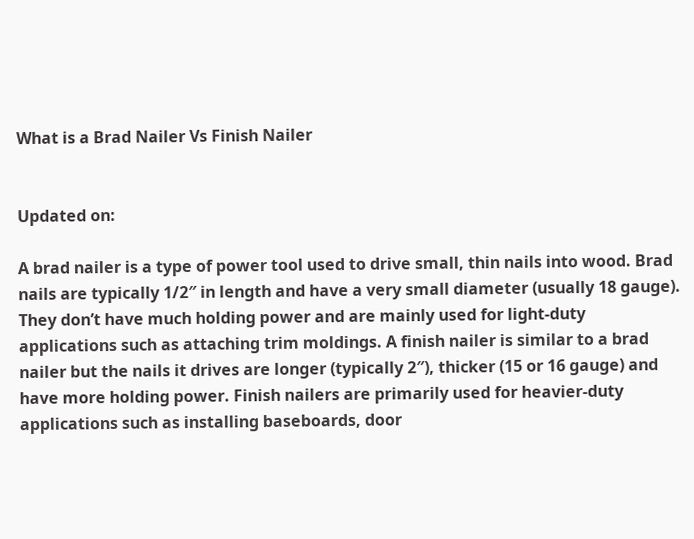What is a Brad Nailer Vs Finish Nailer


Updated on:

A brad nailer is a type of power tool used to drive small, thin nails into wood. Brad nails are typically 1/2″ in length and have a very small diameter (usually 18 gauge). They don’t have much holding power and are mainly used for light-duty applications such as attaching trim moldings. A finish nailer is similar to a brad nailer but the nails it drives are longer (typically 2″), thicker (15 or 16 gauge) and have more holding power. Finish nailers are primarily used for heavier-duty applications such as installing baseboards, door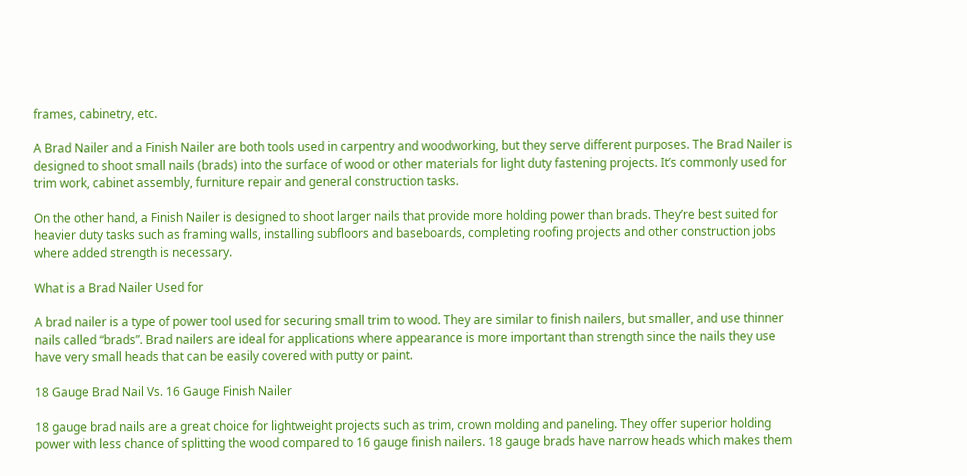frames, cabinetry, etc.

A Brad Nailer and a Finish Nailer are both tools used in carpentry and woodworking, but they serve different purposes. The Brad Nailer is designed to shoot small nails (brads) into the surface of wood or other materials for light duty fastening projects. It’s commonly used for trim work, cabinet assembly, furniture repair and general construction tasks.

On the other hand, a Finish Nailer is designed to shoot larger nails that provide more holding power than brads. They’re best suited for heavier duty tasks such as framing walls, installing subfloors and baseboards, completing roofing projects and other construction jobs where added strength is necessary.

What is a Brad Nailer Used for

A brad nailer is a type of power tool used for securing small trim to wood. They are similar to finish nailers, but smaller, and use thinner nails called “brads”. Brad nailers are ideal for applications where appearance is more important than strength since the nails they use have very small heads that can be easily covered with putty or paint.

18 Gauge Brad Nail Vs. 16 Gauge Finish Nailer

18 gauge brad nails are a great choice for lightweight projects such as trim, crown molding and paneling. They offer superior holding power with less chance of splitting the wood compared to 16 gauge finish nailers. 18 gauge brads have narrow heads which makes them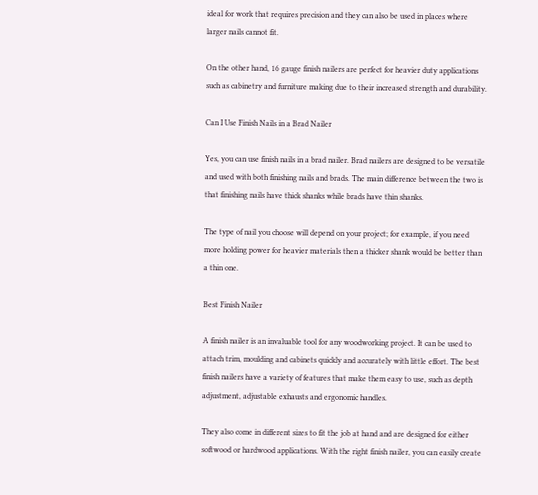ideal for work that requires precision and they can also be used in places where larger nails cannot fit.

On the other hand, 16 gauge finish nailers are perfect for heavier duty applications such as cabinetry and furniture making due to their increased strength and durability.

Can I Use Finish Nails in a Brad Nailer

Yes, you can use finish nails in a brad nailer. Brad nailers are designed to be versatile and used with both finishing nails and brads. The main difference between the two is that finishing nails have thick shanks while brads have thin shanks.

The type of nail you choose will depend on your project; for example, if you need more holding power for heavier materials then a thicker shank would be better than a thin one.

Best Finish Nailer

A finish nailer is an invaluable tool for any woodworking project. It can be used to attach trim, moulding and cabinets quickly and accurately with little effort. The best finish nailers have a variety of features that make them easy to use, such as depth adjustment, adjustable exhausts and ergonomic handles.

They also come in different sizes to fit the job at hand and are designed for either softwood or hardwood applications. With the right finish nailer, you can easily create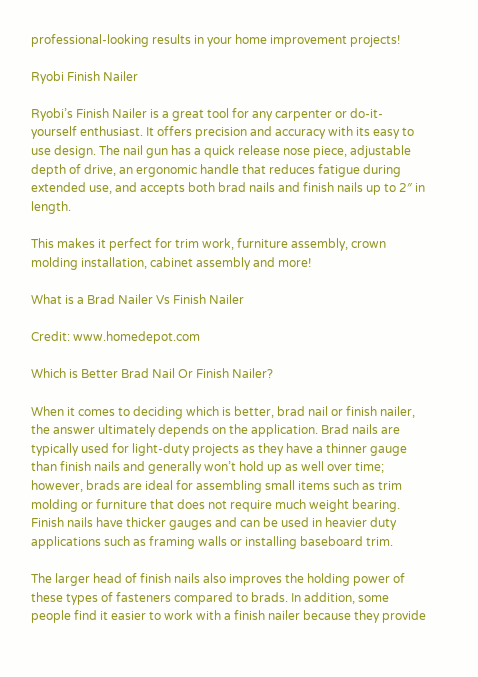professional-looking results in your home improvement projects!

Ryobi Finish Nailer

Ryobi’s Finish Nailer is a great tool for any carpenter or do-it-yourself enthusiast. It offers precision and accuracy with its easy to use design. The nail gun has a quick release nose piece, adjustable depth of drive, an ergonomic handle that reduces fatigue during extended use, and accepts both brad nails and finish nails up to 2″ in length.

This makes it perfect for trim work, furniture assembly, crown molding installation, cabinet assembly and more!

What is a Brad Nailer Vs Finish Nailer

Credit: www.homedepot.com

Which is Better Brad Nail Or Finish Nailer?

When it comes to deciding which is better, brad nail or finish nailer, the answer ultimately depends on the application. Brad nails are typically used for light-duty projects as they have a thinner gauge than finish nails and generally won’t hold up as well over time; however, brads are ideal for assembling small items such as trim molding or furniture that does not require much weight bearing. Finish nails have thicker gauges and can be used in heavier duty applications such as framing walls or installing baseboard trim.

The larger head of finish nails also improves the holding power of these types of fasteners compared to brads. In addition, some people find it easier to work with a finish nailer because they provide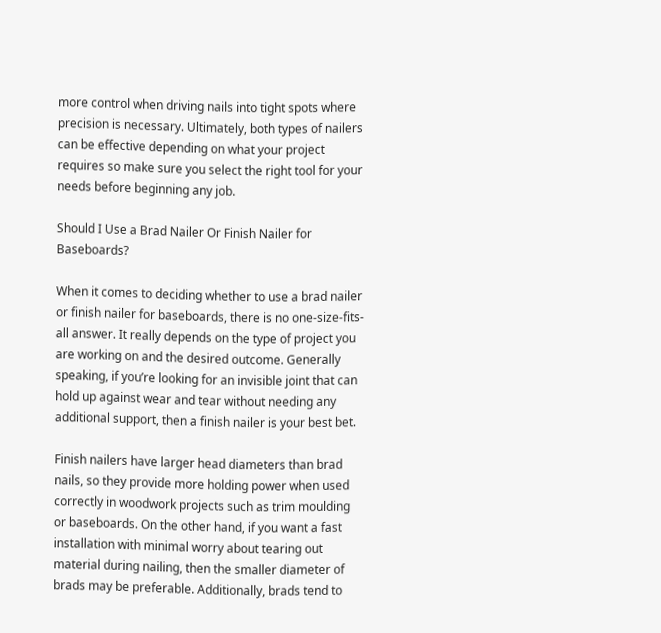more control when driving nails into tight spots where precision is necessary. Ultimately, both types of nailers can be effective depending on what your project requires so make sure you select the right tool for your needs before beginning any job.

Should I Use a Brad Nailer Or Finish Nailer for Baseboards?

When it comes to deciding whether to use a brad nailer or finish nailer for baseboards, there is no one-size-fits-all answer. It really depends on the type of project you are working on and the desired outcome. Generally speaking, if you’re looking for an invisible joint that can hold up against wear and tear without needing any additional support, then a finish nailer is your best bet.

Finish nailers have larger head diameters than brad nails, so they provide more holding power when used correctly in woodwork projects such as trim moulding or baseboards. On the other hand, if you want a fast installation with minimal worry about tearing out material during nailing, then the smaller diameter of brads may be preferable. Additionally, brads tend to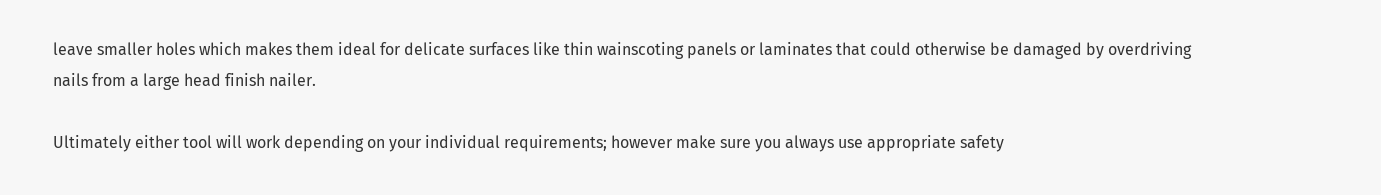leave smaller holes which makes them ideal for delicate surfaces like thin wainscoting panels or laminates that could otherwise be damaged by overdriving nails from a large head finish nailer.

Ultimately either tool will work depending on your individual requirements; however make sure you always use appropriate safety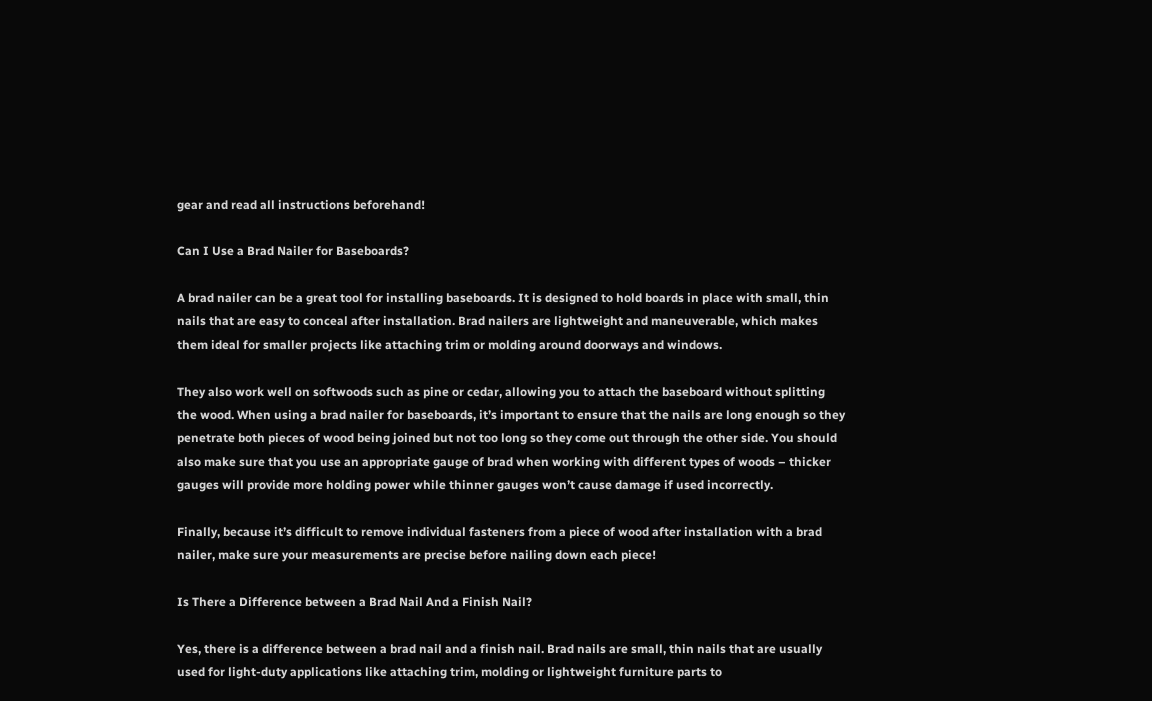gear and read all instructions beforehand!

Can I Use a Brad Nailer for Baseboards?

A brad nailer can be a great tool for installing baseboards. It is designed to hold boards in place with small, thin nails that are easy to conceal after installation. Brad nailers are lightweight and maneuverable, which makes them ideal for smaller projects like attaching trim or molding around doorways and windows.

They also work well on softwoods such as pine or cedar, allowing you to attach the baseboard without splitting the wood. When using a brad nailer for baseboards, it’s important to ensure that the nails are long enough so they penetrate both pieces of wood being joined but not too long so they come out through the other side. You should also make sure that you use an appropriate gauge of brad when working with different types of woods – thicker gauges will provide more holding power while thinner gauges won’t cause damage if used incorrectly.

Finally, because it’s difficult to remove individual fasteners from a piece of wood after installation with a brad nailer, make sure your measurements are precise before nailing down each piece!

Is There a Difference between a Brad Nail And a Finish Nail?

Yes, there is a difference between a brad nail and a finish nail. Brad nails are small, thin nails that are usually used for light-duty applications like attaching trim, molding or lightweight furniture parts to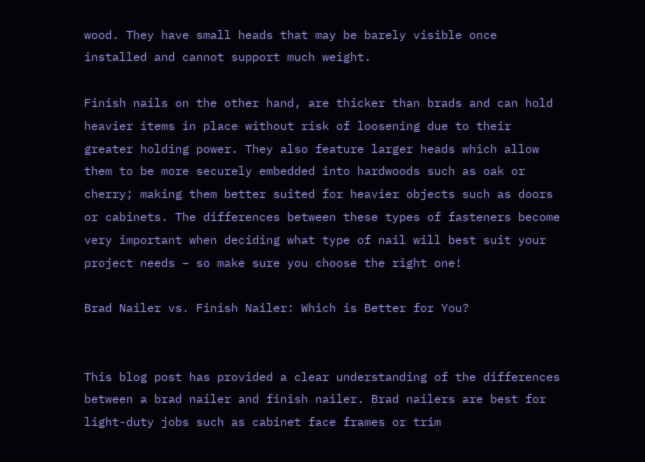wood. They have small heads that may be barely visible once installed and cannot support much weight.

Finish nails on the other hand, are thicker than brads and can hold heavier items in place without risk of loosening due to their greater holding power. They also feature larger heads which allow them to be more securely embedded into hardwoods such as oak or cherry; making them better suited for heavier objects such as doors or cabinets. The differences between these types of fasteners become very important when deciding what type of nail will best suit your project needs – so make sure you choose the right one!

Brad Nailer vs. Finish Nailer: Which is Better for You?


This blog post has provided a clear understanding of the differences between a brad nailer and finish nailer. Brad nailers are best for light-duty jobs such as cabinet face frames or trim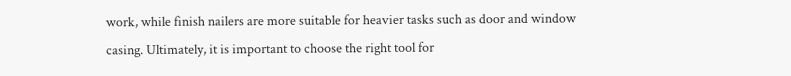work, while finish nailers are more suitable for heavier tasks such as door and window casing. Ultimately, it is important to choose the right tool for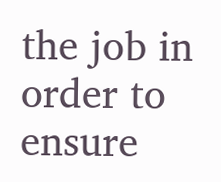the job in order to ensure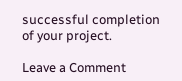successful completion of your project.

Leave a Comment